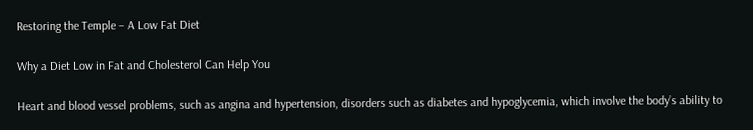Restoring the Temple – A Low Fat Diet

Why a Diet Low in Fat and Cholesterol Can Help You

Heart and blood vessel problems, such as angina and hypertension, disorders such as diabetes and hypoglycemia, which involve the body’s ability to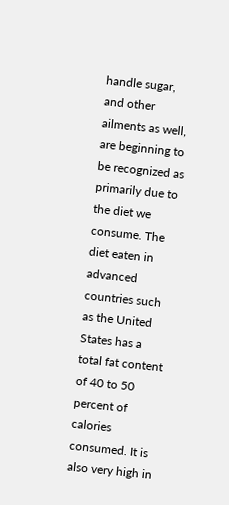handle sugar, and other ailments as well, are beginning to be recognized as primarily due to the diet we consume. The diet eaten in advanced countries such as the United States has a total fat content of 40 to 50 percent of calories consumed. It is also very high in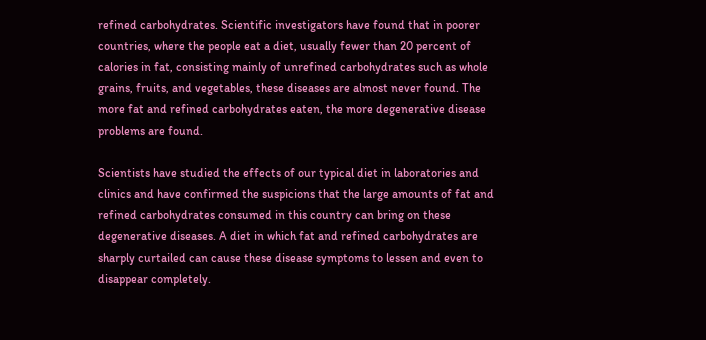refined carbohydrates. Scientific investigators have found that in poorer countries, where the people eat a diet, usually fewer than 20 percent of calories in fat, consisting mainly of unrefined carbohydrates such as whole grains, fruits, and vegetables, these diseases are almost never found. The more fat and refined carbohydrates eaten, the more degenerative disease problems are found.

Scientists have studied the effects of our typical diet in laboratories and clinics and have confirmed the suspicions that the large amounts of fat and refined carbohydrates consumed in this country can bring on these degenerative diseases. A diet in which fat and refined carbohydrates are sharply curtailed can cause these disease symptoms to lessen and even to disappear completely.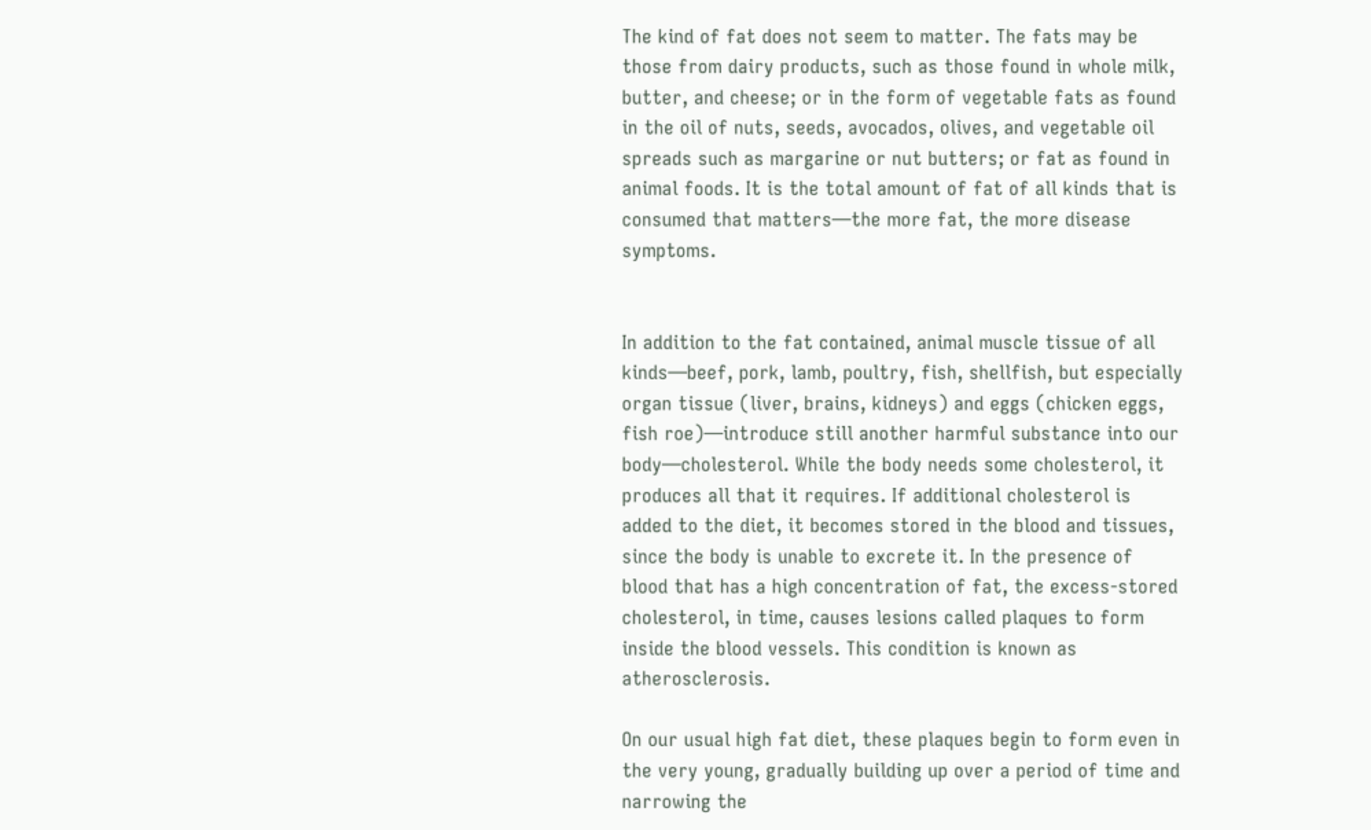The kind of fat does not seem to matter. The fats may be those from dairy products, such as those found in whole milk, butter, and cheese; or in the form of vegetable fats as found in the oil of nuts, seeds, avocados, olives, and vegetable oil spreads such as margarine or nut butters; or fat as found in animal foods. It is the total amount of fat of all kinds that is consumed that matters—the more fat, the more disease symptoms.


In addition to the fat contained, animal muscle tissue of all kinds—beef, pork, lamb, poultry, fish, shellfish, but especially organ tissue (liver, brains, kidneys) and eggs (chicken eggs, fish roe)—introduce still another harmful substance into our body—cholesterol. While the body needs some cholesterol, it produces all that it requires. If additional cholesterol is added to the diet, it becomes stored in the blood and tissues, since the body is unable to excrete it. In the presence of blood that has a high concentration of fat, the excess-stored cholesterol, in time, causes lesions called plaques to form inside the blood vessels. This condition is known as atherosclerosis.

On our usual high fat diet, these plaques begin to form even in the very young, gradually building up over a period of time and narrowing the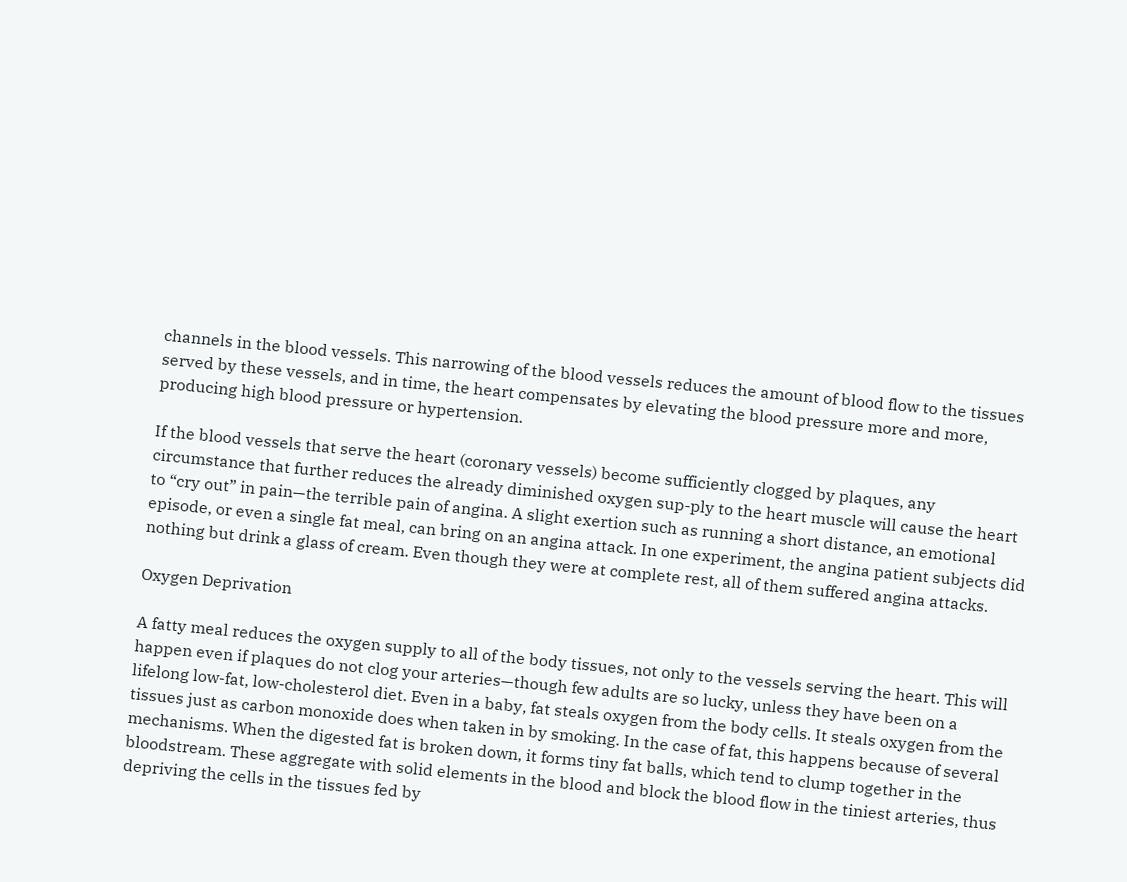channels in the blood vessels. This narrowing of the blood vessels reduces the amount of blood flow to the tissues served by these vessels, and in time, the heart compensates by elevating the blood pressure more and more, producing high blood pressure or hypertension.

If the blood vessels that serve the heart (coronary vessels) become sufficiently clogged by plaques, any circumstance that further reduces the already diminished oxygen sup-ply to the heart muscle will cause the heart to “cry out” in pain—the terrible pain of angina. A slight exertion such as running a short distance, an emotional episode, or even a single fat meal, can bring on an angina attack. In one experiment, the angina patient subjects did nothing but drink a glass of cream. Even though they were at complete rest, all of them suffered angina attacks.

Oxygen Deprivation

A fatty meal reduces the oxygen supply to all of the body tissues, not only to the vessels serving the heart. This will happen even if plaques do not clog your arteries—though few adults are so lucky, unless they have been on a lifelong low-fat, low-cholesterol diet. Even in a baby, fat steals oxygen from the body cells. It steals oxygen from the tissues just as carbon monoxide does when taken in by smoking. In the case of fat, this happens because of several mechanisms. When the digested fat is broken down, it forms tiny fat balls, which tend to clump together in the bloodstream. These aggregate with solid elements in the blood and block the blood flow in the tiniest arteries, thus depriving the cells in the tissues fed by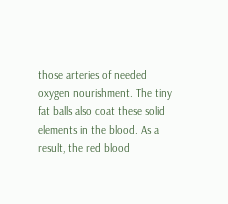those arteries of needed oxygen nourishment. The tiny fat balls also coat these solid elements in the blood. As a result, the red blood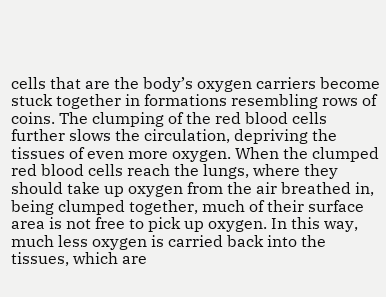cells that are the body’s oxygen carriers become stuck together in formations resembling rows of coins. The clumping of the red blood cells further slows the circulation, depriving the tissues of even more oxygen. When the clumped red blood cells reach the lungs, where they should take up oxygen from the air breathed in, being clumped together, much of their surface area is not free to pick up oxygen. In this way, much less oxygen is carried back into the tissues, which are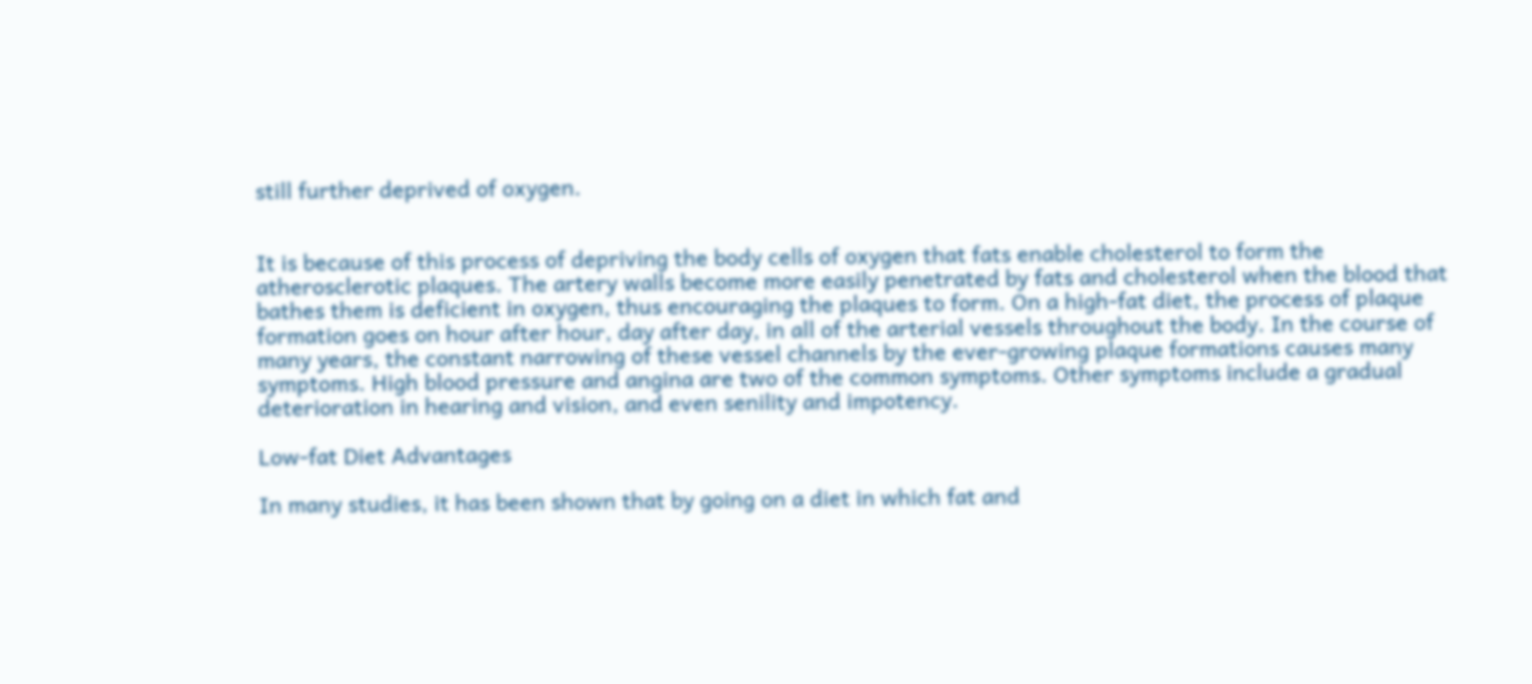still further deprived of oxygen.


It is because of this process of depriving the body cells of oxygen that fats enable cholesterol to form the atherosclerotic plaques. The artery walls become more easily penetrated by fats and cholesterol when the blood that bathes them is deficient in oxygen, thus encouraging the plaques to form. On a high-fat diet, the process of plaque formation goes on hour after hour, day after day, in all of the arterial vessels throughout the body. In the course of many years, the constant narrowing of these vessel channels by the ever-growing plaque formations causes many symptoms. High blood pressure and angina are two of the common symptoms. Other symptoms include a gradual deterioration in hearing and vision, and even senility and impotency.

Low-fat Diet Advantages

In many studies, it has been shown that by going on a diet in which fat and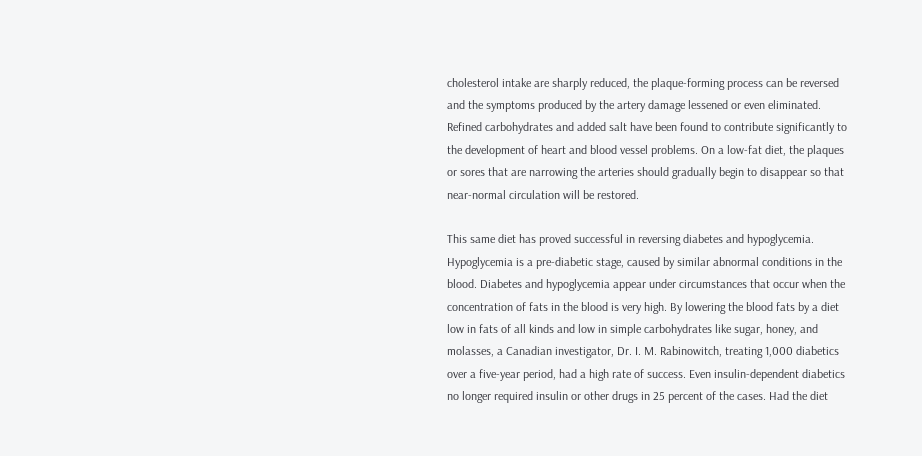cholesterol intake are sharply reduced, the plaque-forming process can be reversed and the symptoms produced by the artery damage lessened or even eliminated. Refined carbohydrates and added salt have been found to contribute significantly to the development of heart and blood vessel problems. On a low-fat diet, the plaques or sores that are narrowing the arteries should gradually begin to disappear so that near-normal circulation will be restored.

This same diet has proved successful in reversing diabetes and hypoglycemia. Hypoglycemia is a pre-diabetic stage, caused by similar abnormal conditions in the blood. Diabetes and hypoglycemia appear under circumstances that occur when the concentration of fats in the blood is very high. By lowering the blood fats by a diet low in fats of all kinds and low in simple carbohydrates like sugar, honey, and molasses, a Canadian investigator, Dr. I. M. Rabinowitch, treating 1,000 diabetics over a five-year period, had a high rate of success. Even insulin-dependent diabetics no longer required insulin or other drugs in 25 percent of the cases. Had the diet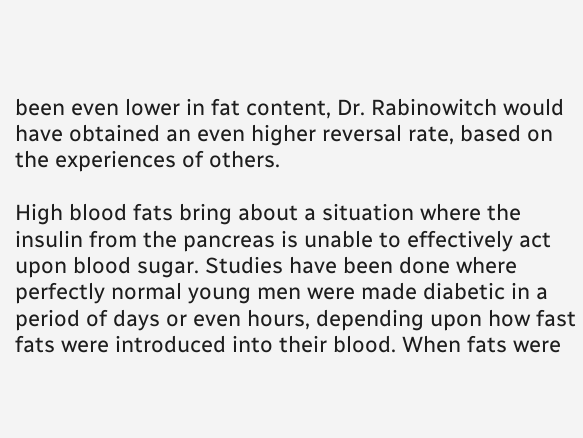been even lower in fat content, Dr. Rabinowitch would have obtained an even higher reversal rate, based on the experiences of others.

High blood fats bring about a situation where the insulin from the pancreas is unable to effectively act upon blood sugar. Studies have been done where perfectly normal young men were made diabetic in a period of days or even hours, depending upon how fast fats were introduced into their blood. When fats were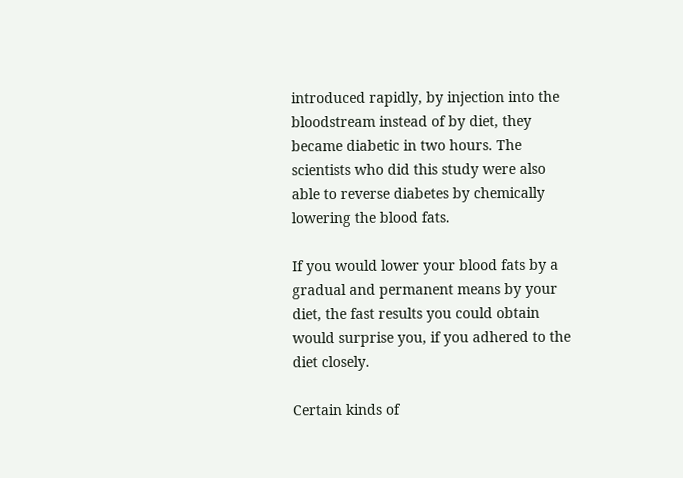introduced rapidly, by injection into the bloodstream instead of by diet, they became diabetic in two hours. The scientists who did this study were also able to reverse diabetes by chemically lowering the blood fats.

If you would lower your blood fats by a gradual and permanent means by your diet, the fast results you could obtain would surprise you, if you adhered to the diet closely.

Certain kinds of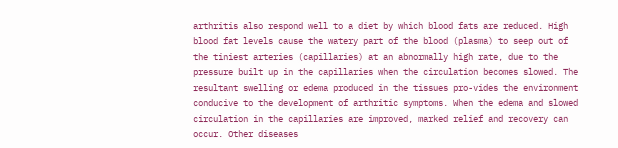arthritis also respond well to a diet by which blood fats are reduced. High blood fat levels cause the watery part of the blood (plasma) to seep out of the tiniest arteries (capillaries) at an abnormally high rate, due to the pressure built up in the capillaries when the circulation becomes slowed. The resultant swelling or edema produced in the tissues pro-vides the environment conducive to the development of arthritic symptoms. When the edema and slowed circulation in the capillaries are improved, marked relief and recovery can occur. Other diseases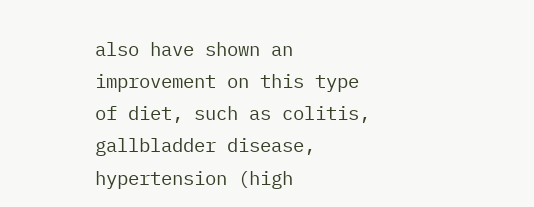also have shown an improvement on this type of diet, such as colitis, gallbladder disease, hypertension (high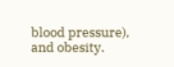blood pressure), and obesity.